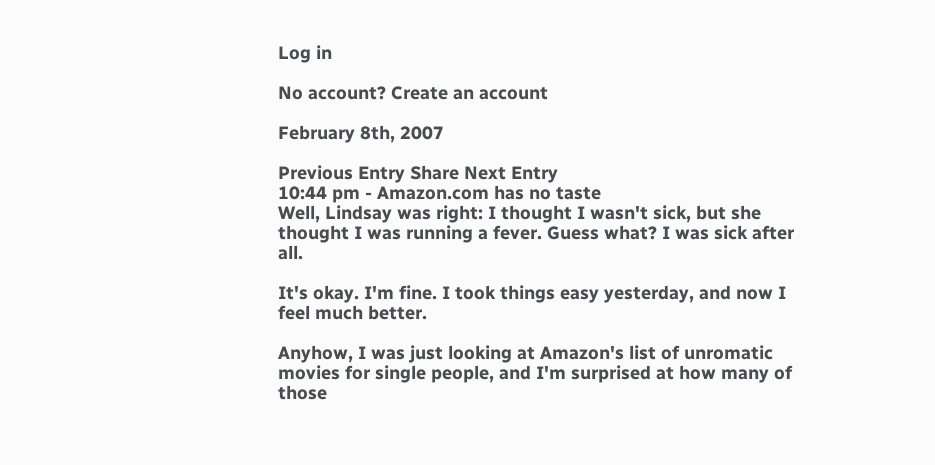Log in

No account? Create an account

February 8th, 2007

Previous Entry Share Next Entry
10:44 pm - Amazon.com has no taste
Well, Lindsay was right: I thought I wasn't sick, but she thought I was running a fever. Guess what? I was sick after all.

It's okay. I'm fine. I took things easy yesterday, and now I feel much better.

Anyhow, I was just looking at Amazon's list of unromatic movies for single people, and I'm surprised at how many of those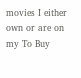movies I either own or are on my To Buy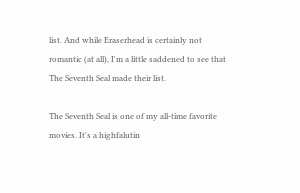list. And while Eraserhead is certainly not romantic (at all), I'm a little saddened to see that The Seventh Seal made their list.

The Seventh Seal is one of my all-time favorite movies. It's a highfalutin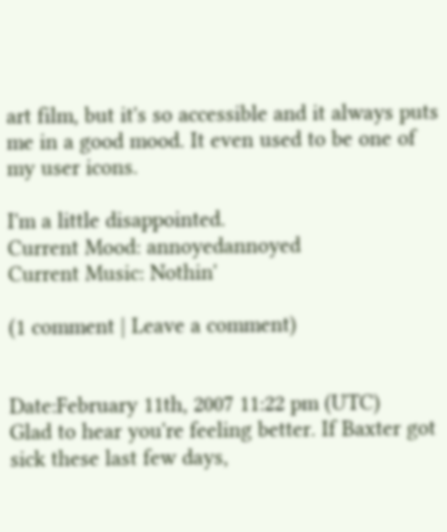art film, but it's so accessible and it always puts me in a good mood. It even used to be one of my user icons.

I'm a little disappointed.
Current Mood: annoyedannoyed
Current Music: Nothin'

(1 comment | Leave a comment)


Date:February 11th, 2007 11:22 pm (UTC)
Glad to hear you're feeling better. If Baxter got sick these last few days,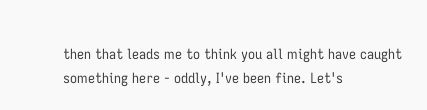then that leads me to think you all might have caught something here - oddly, I've been fine. Let's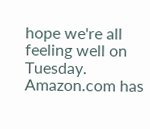hope we're all feeling well on Tuesday.
Amazon.com has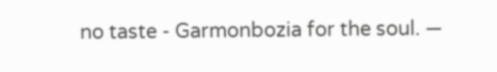no taste - Garmonbozia for the soul. —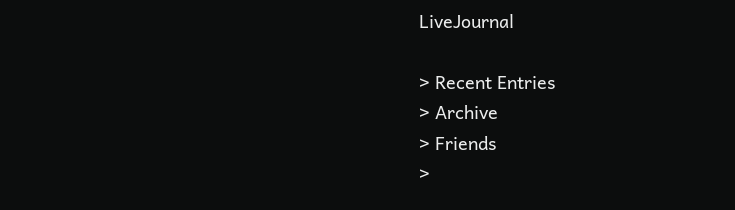LiveJournal

> Recent Entries
> Archive
> Friends
>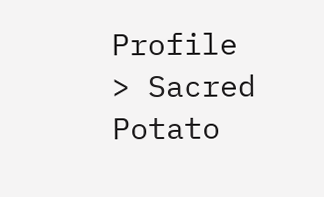Profile
> Sacred Potato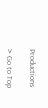Productions

> Go to Top